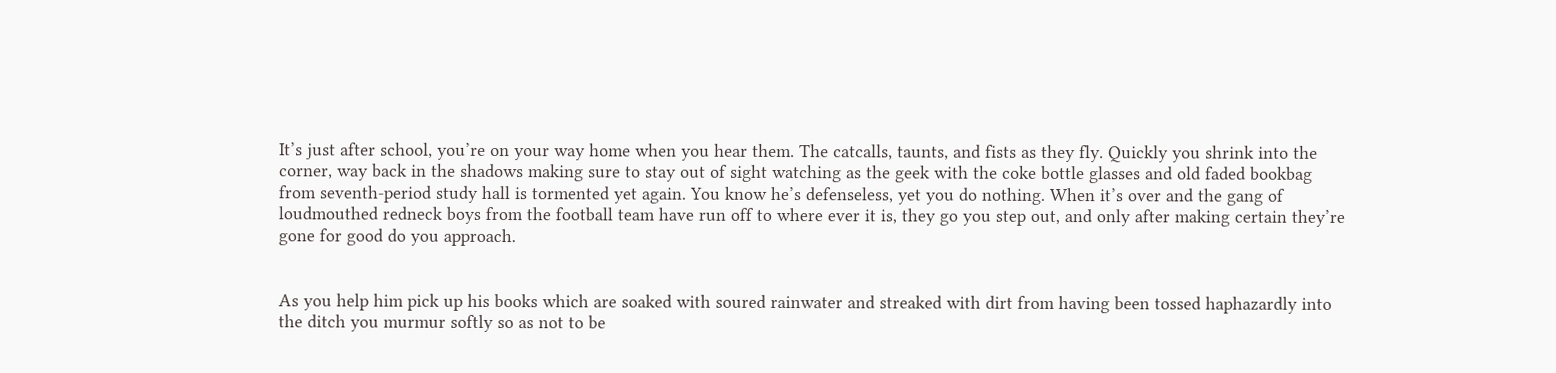It’s just after school, you’re on your way home when you hear them. The catcalls, taunts, and fists as they fly. Quickly you shrink into the corner, way back in the shadows making sure to stay out of sight watching as the geek with the coke bottle glasses and old faded bookbag from seventh-period study hall is tormented yet again. You know he’s defenseless, yet you do nothing. When it’s over and the gang of loudmouthed redneck boys from the football team have run off to where ever it is, they go you step out, and only after making certain they’re gone for good do you approach.


As you help him pick up his books which are soaked with soured rainwater and streaked with dirt from having been tossed haphazardly into the ditch you murmur softly so as not to be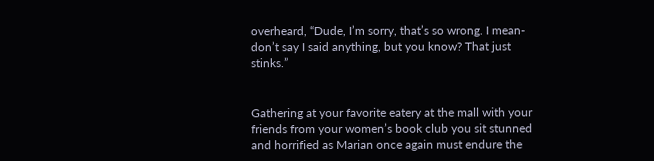overheard, “Dude, I’m sorry, that’s so wrong. I mean-don’t say I said anything, but you know? That just stinks.”


Gathering at your favorite eatery at the mall with your friends from your women’s book club you sit stunned and horrified as Marian once again must endure the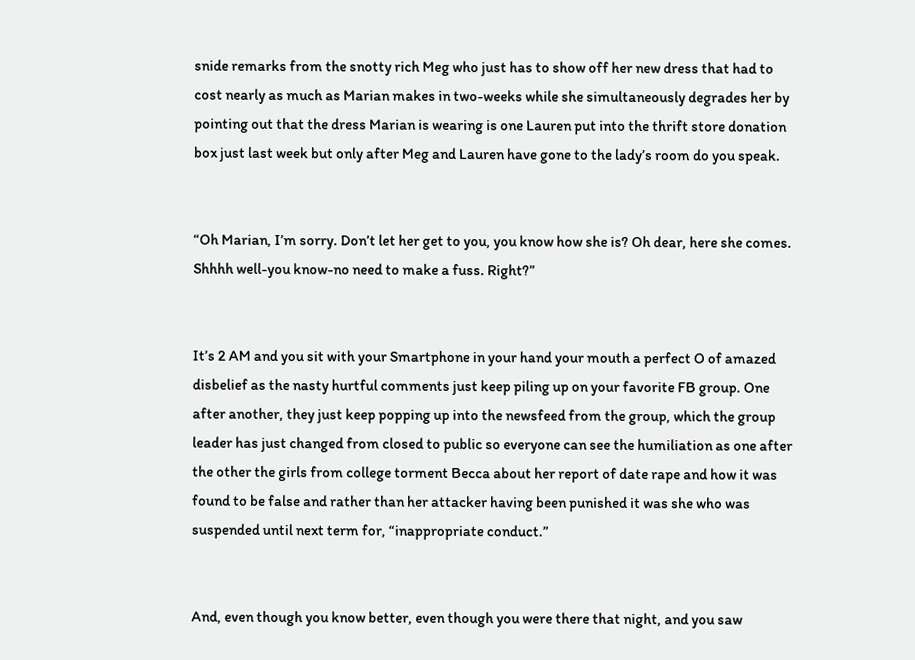snide remarks from the snotty rich Meg who just has to show off her new dress that had to cost nearly as much as Marian makes in two-weeks while she simultaneously degrades her by pointing out that the dress Marian is wearing is one Lauren put into the thrift store donation box just last week but only after Meg and Lauren have gone to the lady’s room do you speak.


“Oh Marian, I’m sorry. Don’t let her get to you, you know how she is? Oh dear, here she comes. Shhhh well-you know-no need to make a fuss. Right?”


It’s 2 AM and you sit with your Smartphone in your hand your mouth a perfect O of amazed disbelief as the nasty hurtful comments just keep piling up on your favorite FB group. One after another, they just keep popping up into the newsfeed from the group, which the group leader has just changed from closed to public so everyone can see the humiliation as one after the other the girls from college torment Becca about her report of date rape and how it was found to be false and rather than her attacker having been punished it was she who was suspended until next term for, “inappropriate conduct.”


And, even though you know better, even though you were there that night, and you saw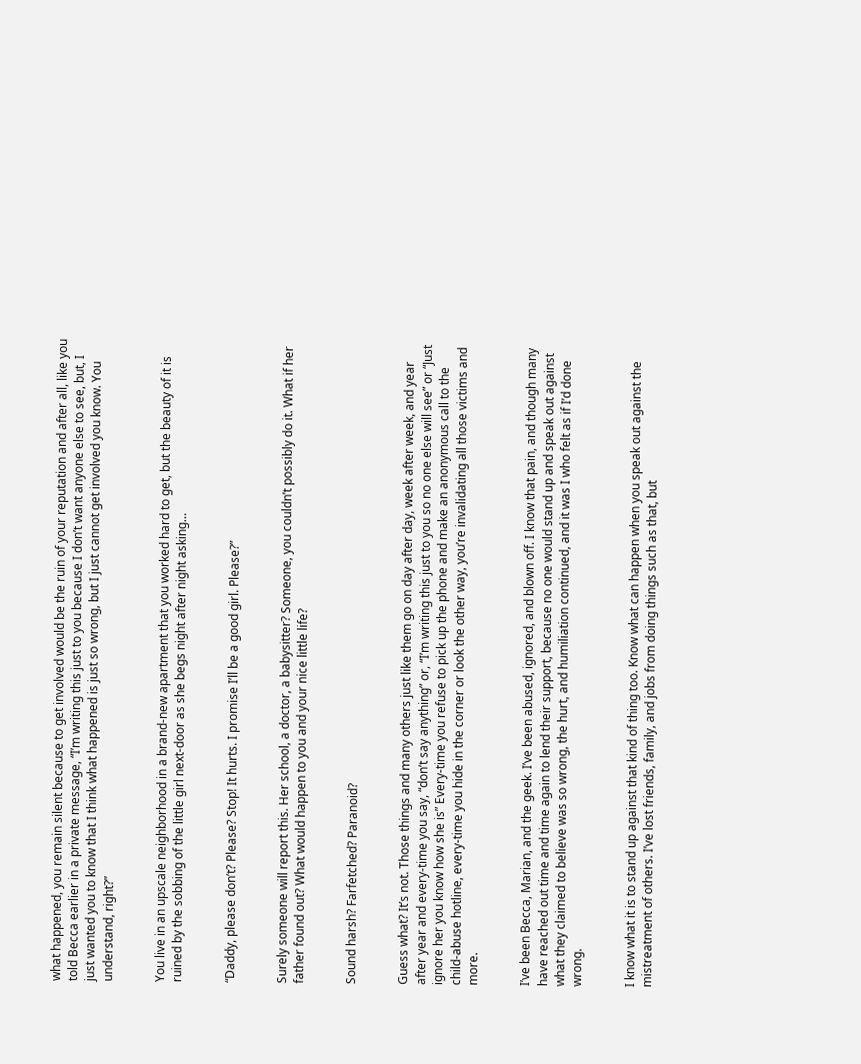what happened, you remain silent because to get involved would be the ruin of your reputation and after all, like you told Becca earlier in a private message, “I’m writing this just to you because I don’t want anyone else to see, but, I just wanted you to know that I think what happened is just so wrong, but I just cannot get involved you know. You understand, right?”


You live in an upscale neighborhood in a brand-new apartment that you worked hard to get, but the beauty of it is ruined by the sobbing of the little girl next-door as she begs night after night asking…


“Daddy, please don’t? Please? Stop! It hurts. I promise I’ll be a good girl. Please?”


Surely someone will report this. Her school, a doctor, a babysitter? Someone, you couldn’t possibly do it. What if her father found out? What would happen to you and your nice little life?


Sound harsh? Farfetched? Paranoid?


Guess what? It’s not. Those things and many others just like them go on day after day, week after week, and year after year and every-time you say, “don’t say anything” or, “I’m writing this just to you so no one else will see” or “Just ignore her you know how she is” Every-time you refuse to pick up the phone and make an anonymous call to the child-abuse hotline, every-time you hide in the corner or look the other way, you’re invalidating all those victims and more.


I’ve been Becca, Marian, and the geek. I’ve been abused, ignored, and blown off. I know that pain, and though many have reached out time and time again to lend their support, because no one would stand up and speak out against what they claimed to believe was so wrong, the hurt, and humiliation continued, and it was I who felt as if I’d done wrong.


I know what it is to stand up against that kind of thing too. Know what can happen when you speak out against the mistreatment of others. I’ve lost friends, family, and jobs from doing things such as that, but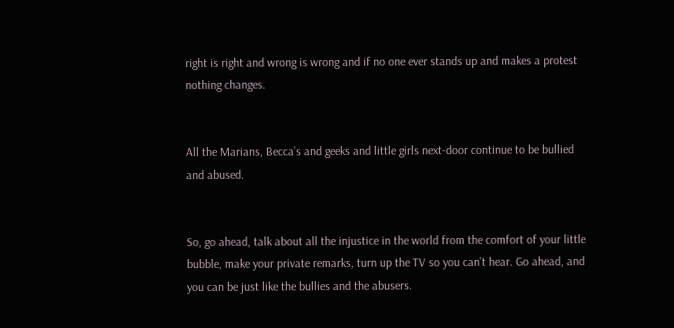right is right and wrong is wrong and if no one ever stands up and makes a protest nothing changes.


All the Marians, Becca’s and geeks and little girls next-door continue to be bullied and abused.


So, go ahead, talk about all the injustice in the world from the comfort of your little bubble, make your private remarks, turn up the TV so you can’t hear. Go ahead, and you can be just like the bullies and the abusers.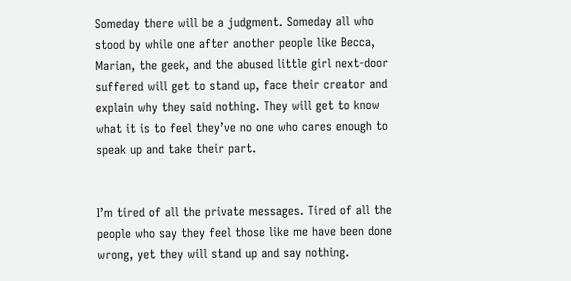Someday there will be a judgment. Someday all who stood by while one after another people like Becca, Marian, the geek, and the abused little girl next-door suffered will get to stand up, face their creator and explain why they said nothing. They will get to know what it is to feel they’ve no one who cares enough to speak up and take their part.


I’m tired of all the private messages. Tired of all the people who say they feel those like me have been done wrong, yet they will stand up and say nothing.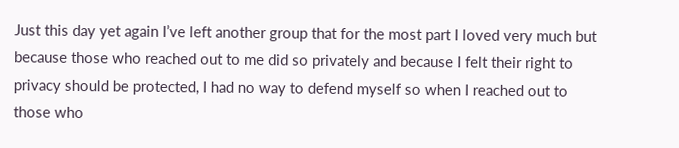Just this day yet again I’ve left another group that for the most part I loved very much but because those who reached out to me did so privately and because I felt their right to privacy should be protected, I had no way to defend myself so when I reached out to those who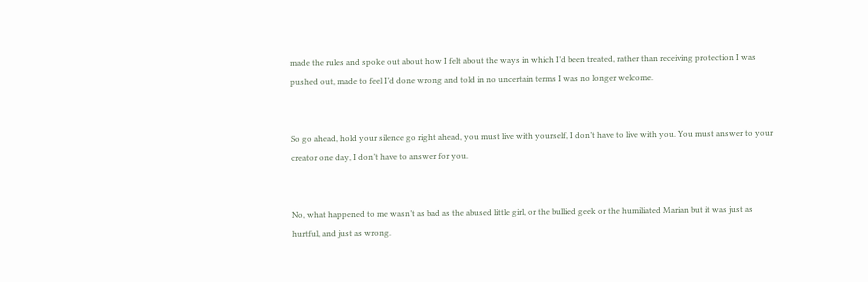made the rules and spoke out about how I felt about the ways in which I’d been treated, rather than receiving protection I was pushed out, made to feel I’d done wrong and told in no uncertain terms I was no longer welcome.


So go ahead, hold your silence go right ahead, you must live with yourself, I don’t have to live with you. You must answer to your creator one day, I don’t have to answer for you.


No, what happened to me wasn’t as bad as the abused little girl, or the bullied geek or the humiliated Marian but it was just as hurtful, and just as wrong.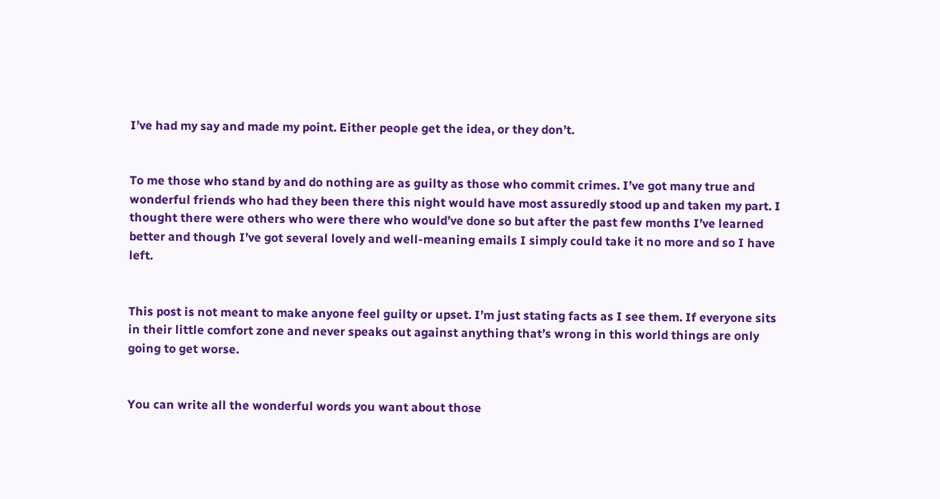I’ve had my say and made my point. Either people get the idea, or they don’t.


To me those who stand by and do nothing are as guilty as those who commit crimes. I’ve got many true and wonderful friends who had they been there this night would have most assuredly stood up and taken my part. I thought there were others who were there who would’ve done so but after the past few months I’ve learned better and though I’ve got several lovely and well-meaning emails I simply could take it no more and so I have left.


This post is not meant to make anyone feel guilty or upset. I’m just stating facts as I see them. If everyone sits in their little comfort zone and never speaks out against anything that’s wrong in this world things are only going to get worse.


You can write all the wonderful words you want about those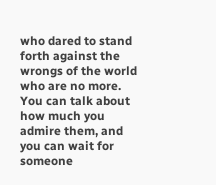who dared to stand forth against the wrongs of the world who are no more. You can talk about how much you admire them, and you can wait for someone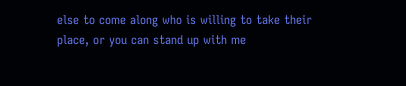else to come along who is willing to take their place, or you can stand up with me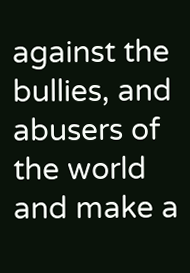against the bullies, and abusers of the world and make a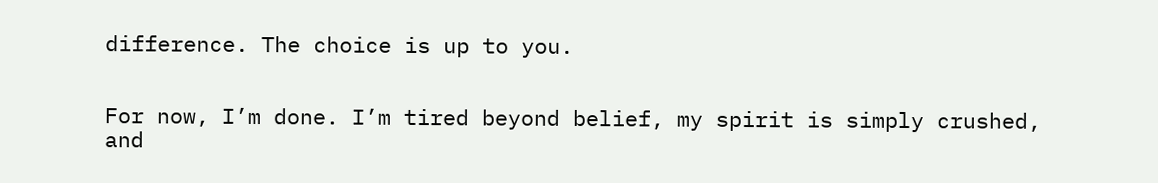difference. The choice is up to you.


For now, I’m done. I’m tired beyond belief, my spirit is simply crushed, and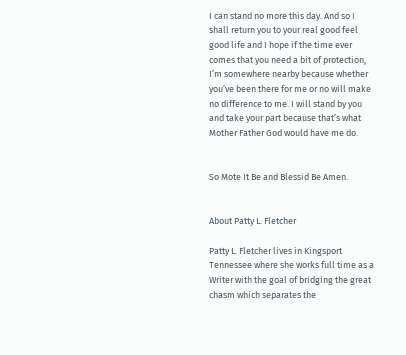I can stand no more this day. And so I shall return you to your real good feel good life and I hope if the time ever comes that you need a bit of protection, I’m somewhere nearby because whether you’ve been there for me or no will make no difference to me. I will stand by you and take your part because that’s what Mother Father God would have me do.


So Mote It Be and Blessid Be Amen.


About Patty L. Fletcher

Patty L. Fletcher lives in Kingsport Tennessee where she works full time as a Writer with the goal of bridging the great chasm which separates the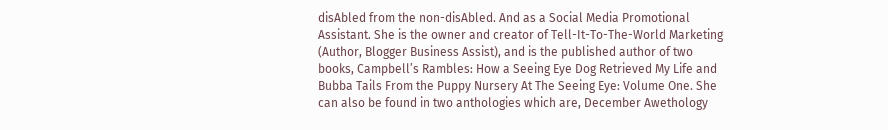disAbled from the non-disAbled. And as a Social Media Promotional Assistant. She is the owner and creator of Tell-It-To-The-World Marketing (Author, Blogger Business Assist), and is the published author of two books, Campbell’s Rambles: How a Seeing Eye Dog Retrieved My Life and Bubba Tails From the Puppy Nursery At The Seeing Eye: Volume One. She can also be found in two anthologies which are, December Awethology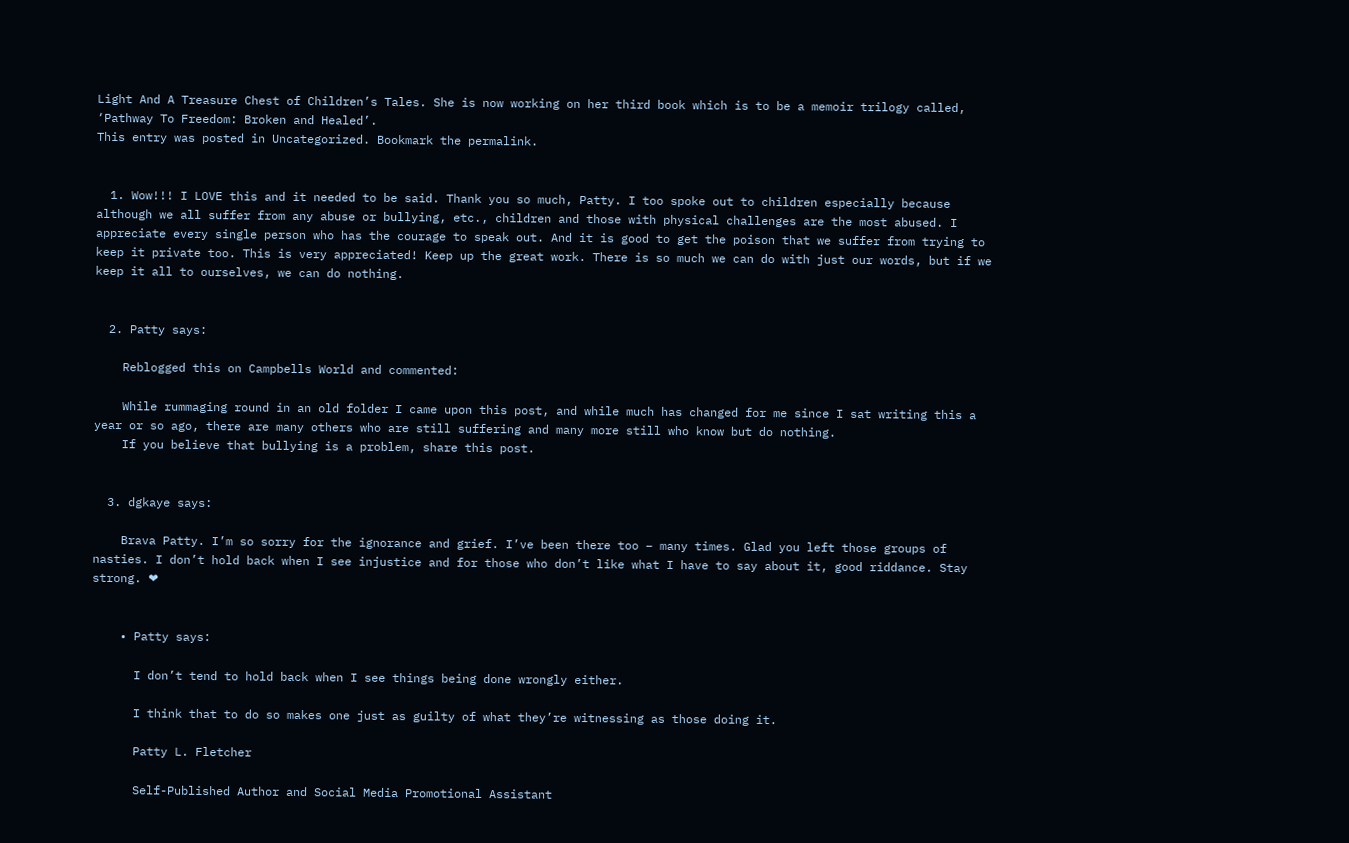Light And A Treasure Chest of Children’s Tales. She is now working on her third book which is to be a memoir trilogy called, ‘Pathway To Freedom: Broken and Healed’.
This entry was posted in Uncategorized. Bookmark the permalink.


  1. Wow!!! I LOVE this and it needed to be said. Thank you so much, Patty. I too spoke out to children especially because although we all suffer from any abuse or bullying, etc., children and those with physical challenges are the most abused. I appreciate every single person who has the courage to speak out. And it is good to get the poison that we suffer from trying to keep it private too. This is very appreciated! Keep up the great work. There is so much we can do with just our words, but if we keep it all to ourselves, we can do nothing.


  2. Patty says:

    Reblogged this on Campbells World and commented:

    While rummaging round in an old folder I came upon this post, and while much has changed for me since I sat writing this a year or so ago, there are many others who are still suffering and many more still who know but do nothing.
    If you believe that bullying is a problem, share this post.


  3. dgkaye says:

    Brava Patty. I’m so sorry for the ignorance and grief. I’ve been there too – many times. Glad you left those groups of nasties. I don’t hold back when I see injustice and for those who don’t like what I have to say about it, good riddance. Stay strong. ❤


    • Patty says:

      I don’t tend to hold back when I see things being done wrongly either.

      I think that to do so makes one just as guilty of what they’re witnessing as those doing it.

      Patty L. Fletcher

      Self-Published Author and Social Media Promotional Assistant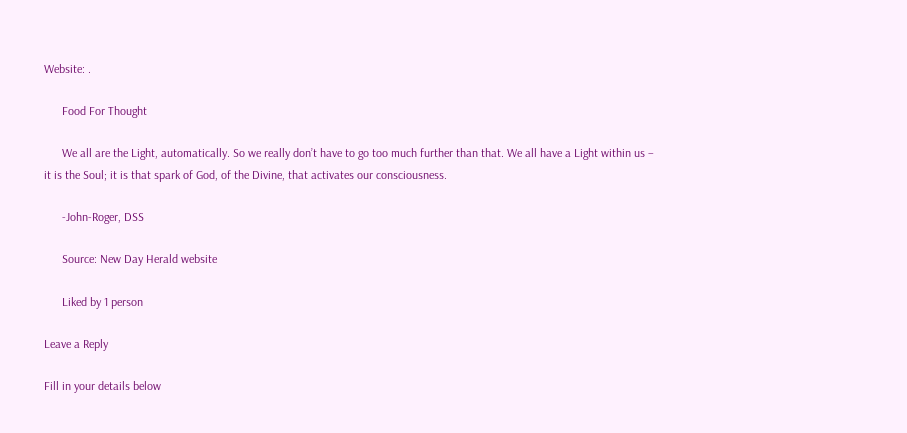Website: .

      Food For Thought

      We all are the Light, automatically. So we really don’t have to go too much further than that. We all have a Light within us – it is the Soul; it is that spark of God, of the Divine, that activates our consciousness.

      -John-Roger, DSS

      Source: New Day Herald website

      Liked by 1 person

Leave a Reply

Fill in your details below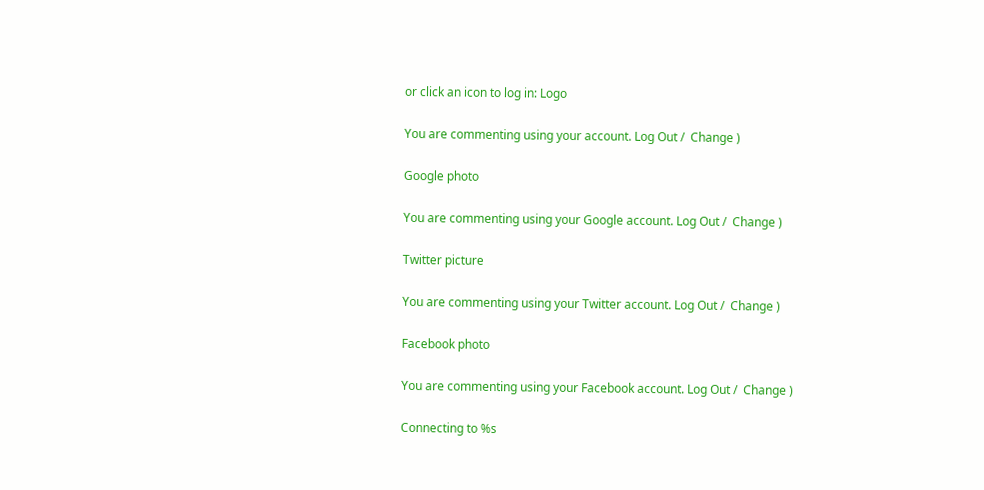or click an icon to log in: Logo

You are commenting using your account. Log Out /  Change )

Google photo

You are commenting using your Google account. Log Out /  Change )

Twitter picture

You are commenting using your Twitter account. Log Out /  Change )

Facebook photo

You are commenting using your Facebook account. Log Out /  Change )

Connecting to %s